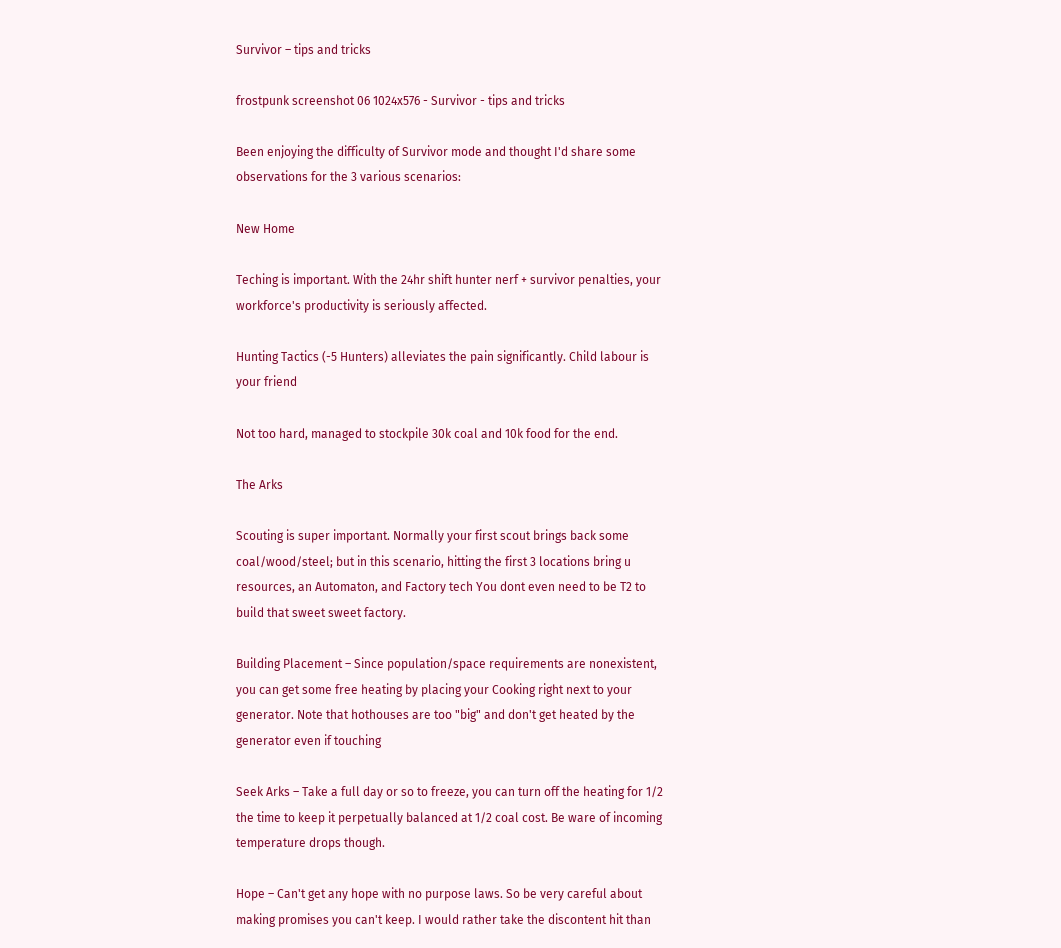Survivor – tips and tricks

frostpunk screenshot 06 1024x576 - Survivor - tips and tricks

Been enjoying the difficulty of Survivor mode and thought I'd share some observations for the 3 various scenarios:

New Home

Teching is important. With the 24hr shift hunter nerf + survivor penalties, your workforce's productivity is seriously affected.

Hunting Tactics (-5 Hunters) alleviates the pain significantly. Child labour is your friend

Not too hard, managed to stockpile 30k coal and 10k food for the end.

The Arks

Scouting is super important. Normally your first scout brings back some coal/wood/steel; but in this scenario, hitting the first 3 locations bring u resources, an Automaton, and Factory tech You dont even need to be T2 to build that sweet sweet factory.

Building Placement – Since population/space requirements are nonexistent, you can get some free heating by placing your Cooking right next to your generator. Note that hothouses are too "big" and don't get heated by the generator even if touching

Seek Arks – Take a full day or so to freeze, you can turn off the heating for 1/2 the time to keep it perpetually balanced at 1/2 coal cost. Be ware of incoming temperature drops though.

Hope – Can't get any hope with no purpose laws. So be very careful about making promises you can't keep. I would rather take the discontent hit than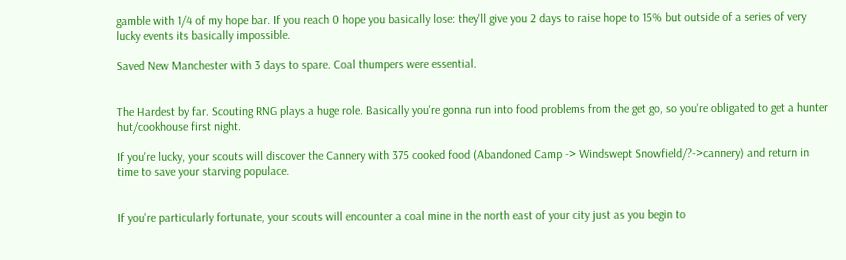gamble with 1/4 of my hope bar. If you reach 0 hope you basically lose: they'll give you 2 days to raise hope to 15% but outside of a series of very lucky events its basically impossible.

Saved New Manchester with 3 days to spare. Coal thumpers were essential.


The Hardest by far. Scouting RNG plays a huge role. Basically you're gonna run into food problems from the get go, so you're obligated to get a hunter hut/cookhouse first night.

If you're lucky, your scouts will discover the Cannery with 375 cooked food (Abandoned Camp -> Windswept Snowfield/?->cannery) and return in time to save your starving populace.


If you're particularly fortunate, your scouts will encounter a coal mine in the north east of your city just as you begin to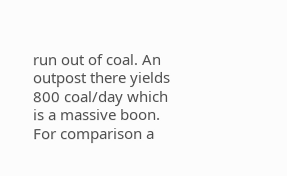run out of coal. An outpost there yields 800 coal/day which is a massive boon. For comparison a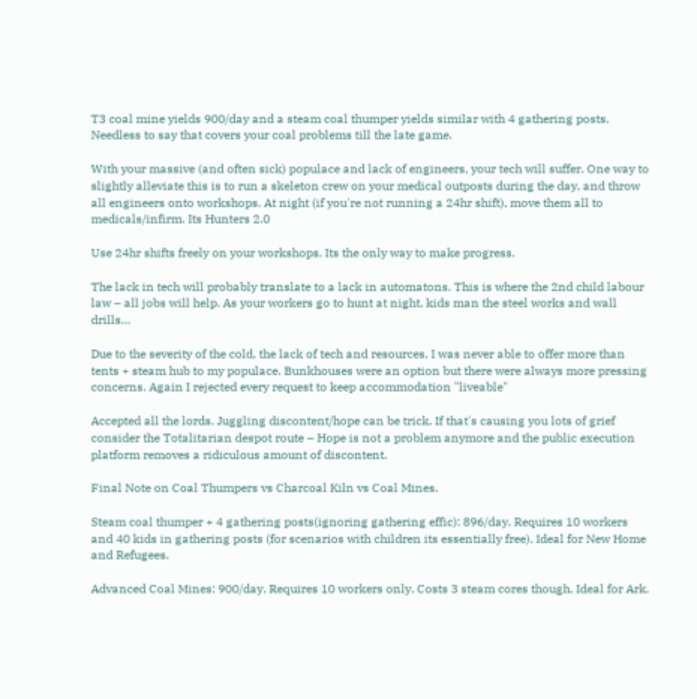T3 coal mine yields 900/day and a steam coal thumper yields similar with 4 gathering posts. Needless to say that covers your coal problems till the late game.

With your massive (and often sick) populace and lack of engineers, your tech will suffer. One way to slightly alleviate this is to run a skeleton crew on your medical outposts during the day, and throw all engineers onto workshops. At night (if you're not running a 24hr shift), move them all to medicals/infirm. Its Hunters 2.0

Use 24hr shifts freely on your workshops. Its the only way to make progress.

The lack in tech will probably translate to a lack in automatons. This is where the 2nd child labour law – all jobs will help. As your workers go to hunt at night, kids man the steel works and wall drills…

Due to the severity of the cold, the lack of tech and resources, I was never able to offer more than tents + steam hub to my populace. Bunkhouses were an option but there were always more pressing concerns. Again I rejected every request to keep accommodation "liveable"

Accepted all the lords. Juggling discontent/hope can be trick. If that's causing you lots of grief consider the Totalitarian despot route – Hope is not a problem anymore and the public execution platform removes a ridiculous amount of discontent.

Final Note on Coal Thumpers vs Charcoal Kiln vs Coal Mines.

Steam coal thumper + 4 gathering posts(ignoring gathering effic): 896/day. Requires 10 workers and 40 kids in gathering posts (for scenarios with children its essentially free). Ideal for New Home and Refugees.

Advanced Coal Mines: 900/day. Requires 10 workers only. Costs 3 steam cores though. Ideal for Ark.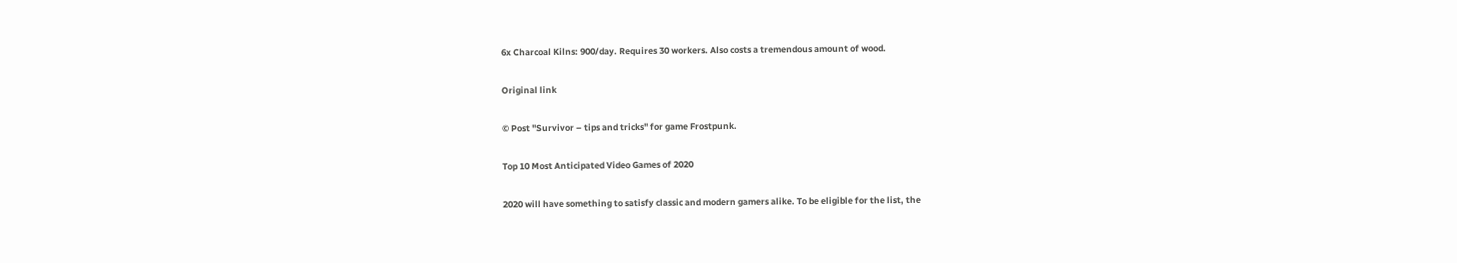6x Charcoal Kilns: 900/day. Requires 30 workers. Also costs a tremendous amount of wood.

Original link

© Post "Survivor – tips and tricks" for game Frostpunk.

Top 10 Most Anticipated Video Games of 2020

2020 will have something to satisfy classic and modern gamers alike. To be eligible for the list, the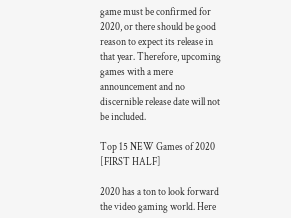game must be confirmed for 2020, or there should be good reason to expect its release in that year. Therefore, upcoming games with a mere announcement and no discernible release date will not be included.

Top 15 NEW Games of 2020 [FIRST HALF]

2020 has a ton to look forward the video gaming world. Here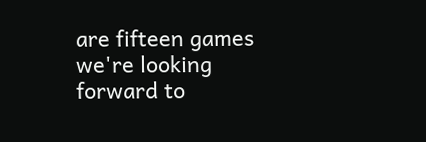are fifteen games we're looking forward to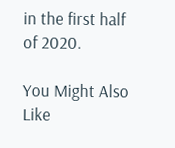in the first half of 2020.

You Might Also Like